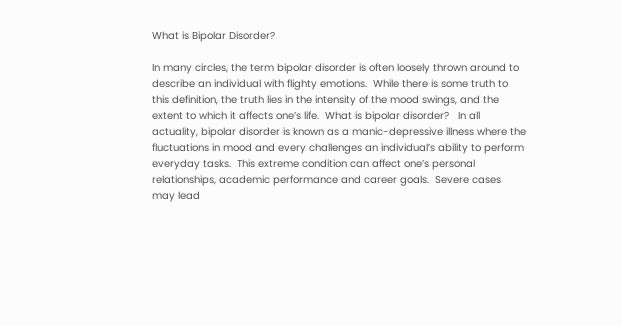What is Bipolar Disorder?

In many circles, the term bipolar disorder is often loosely thrown around to describe an individual with flighty emotions.  While there is some truth to this definition, the truth lies in the intensity of the mood swings, and the extent to which it affects one’s life.  What is bipolar disorder?   In all actuality, bipolar disorder is known as a manic-depressive illness where the fluctuations in mood and every challenges an individual’s ability to perform everyday tasks.  This extreme condition can affect one’s personal relationships, academic performance and career goals.  Severe cases may lead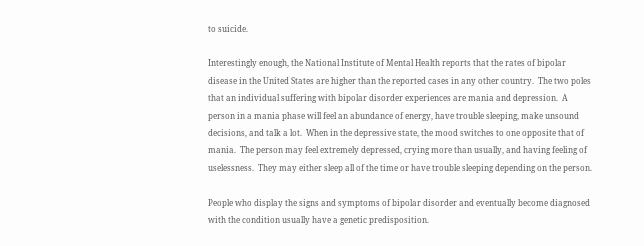to suicide.

Interestingly enough, the National Institute of Mental Health reports that the rates of bipolar disease in the United States are higher than the reported cases in any other country.  The two poles that an individual suffering with bipolar disorder experiences are mania and depression.  A person in a mania phase will feel an abundance of energy, have trouble sleeping, make unsound decisions, and talk a lot.  When in the depressive state, the mood switches to one opposite that of mania.  The person may feel extremely depressed, crying more than usually, and having feeling of uselessness.  They may either sleep all of the time or have trouble sleeping depending on the person.

People who display the signs and symptoms of bipolar disorder and eventually become diagnosed with the condition usually have a genetic predisposition.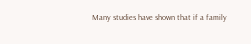Many studies have shown that if a family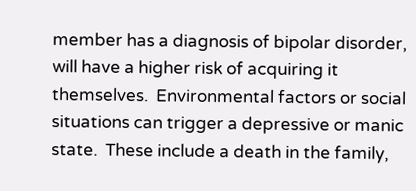member has a diagnosis of bipolar disorder, will have a higher risk of acquiring it themselves.  Environmental factors or social situations can trigger a depressive or manic state.  These include a death in the family,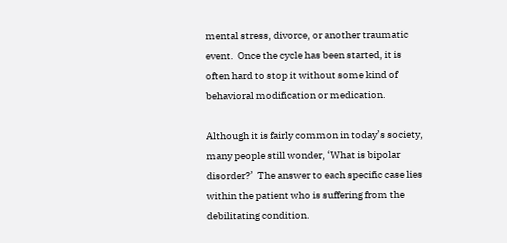mental stress, divorce, or another traumatic event.  Once the cycle has been started, it is often hard to stop it without some kind of behavioral modification or medication.

Although it is fairly common in today’s society, many people still wonder, ‘What is bipolar disorder?’  The answer to each specific case lies within the patient who is suffering from the debilitating condition.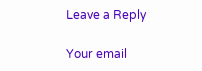Leave a Reply

Your email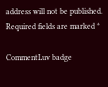address will not be published. Required fields are marked *

CommentLuv badge